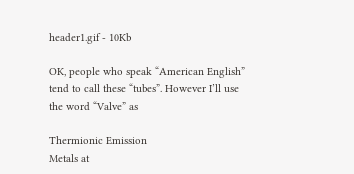header1.gif - 10Kb

OK, people who speak “American English” tend to call these “tubes”. However I’ll use the word “Valve” as

Thermionic Emission
Metals at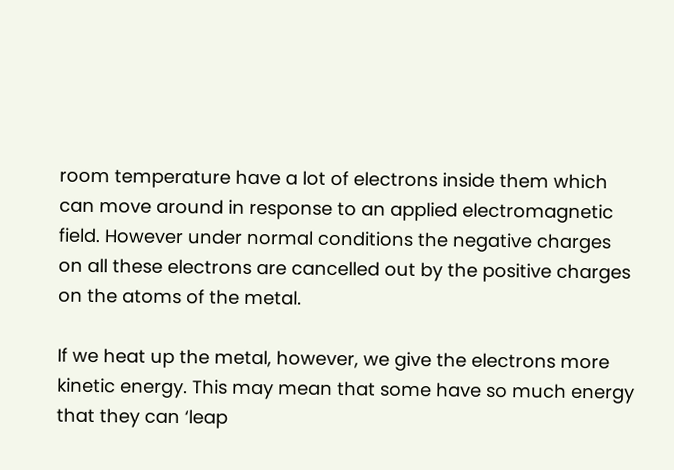room temperature have a lot of electrons inside them which can move around in response to an applied electromagnetic field. However under normal conditions the negative charges on all these electrons are cancelled out by the positive charges on the atoms of the metal.

If we heat up the metal, however, we give the electrons more kinetic energy. This may mean that some have so much energy that they can ‘leap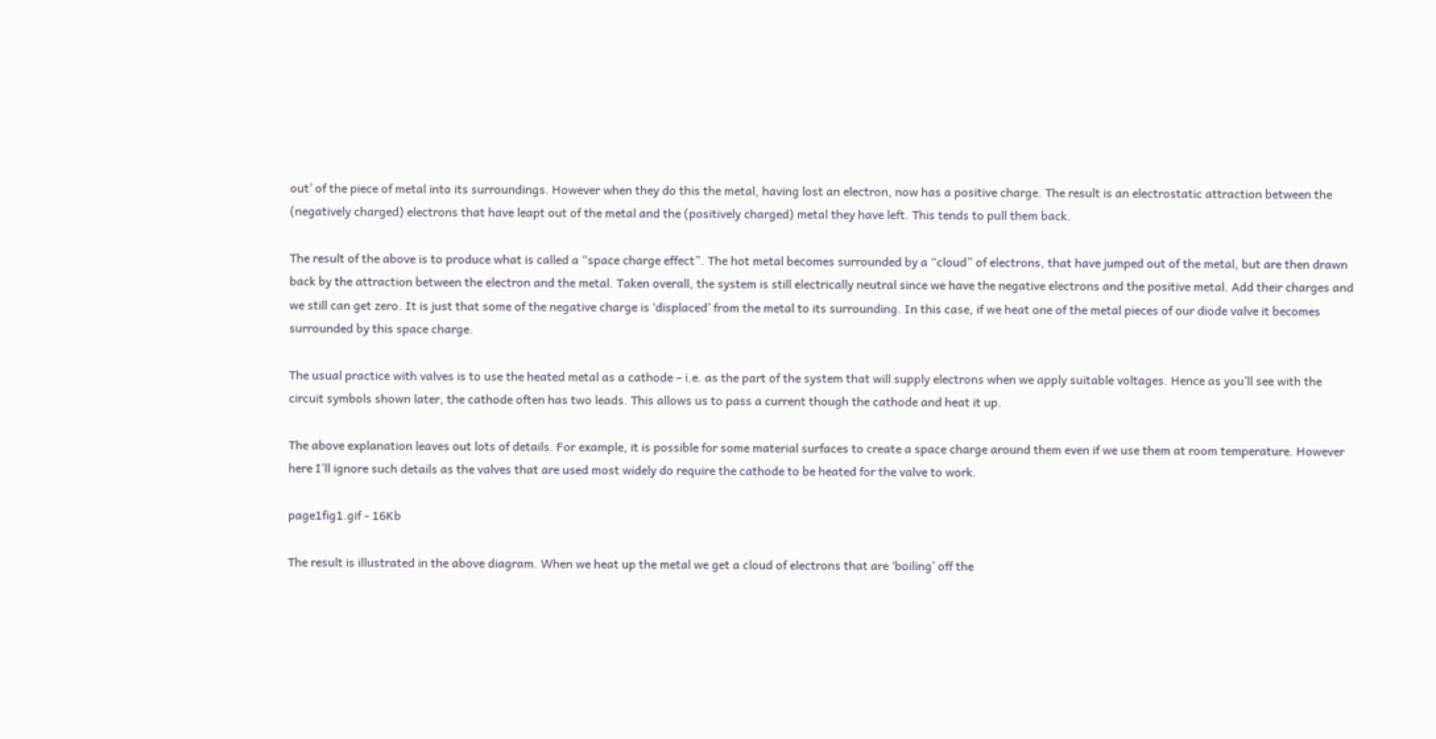out’ of the piece of metal into its surroundings. However when they do this the metal, having lost an electron, now has a positive charge. The result is an electrostatic attraction between the (negatively charged) electrons that have leapt out of the metal and the (positively charged) metal they have left. This tends to pull them back.

The result of the above is to produce what is called a “space charge effect”. The hot metal becomes surrounded by a “cloud” of electrons, that have jumped out of the metal, but are then drawn back by the attraction between the electron and the metal. Taken overall, the system is still electrically neutral since we have the negative electrons and the positive metal. Add their charges and we still can get zero. It is just that some of the negative charge is ‘displaced’ from the metal to its surrounding. In this case, if we heat one of the metal pieces of our diode valve it becomes surrounded by this space charge.

The usual practice with valves is to use the heated metal as a cathode – i.e. as the part of the system that will supply electrons when we apply suitable voltages. Hence as you’ll see with the circuit symbols shown later, the cathode often has two leads. This allows us to pass a current though the cathode and heat it up.

The above explanation leaves out lots of details. For example, it is possible for some material surfaces to create a space charge around them even if we use them at room temperature. However here I’ll ignore such details as the valves that are used most widely do require the cathode to be heated for the valve to work.

page1fig1.gif - 16Kb

The result is illustrated in the above diagram. When we heat up the metal we get a cloud of electrons that are ‘boiling’ off the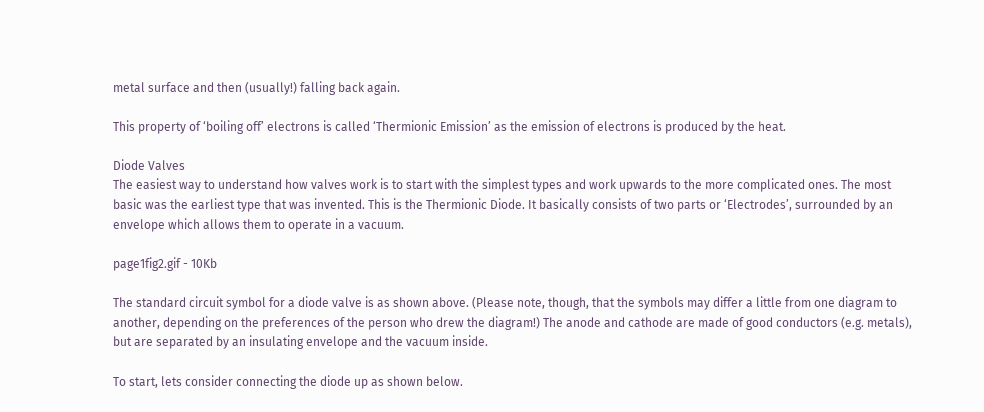metal surface and then (usually!) falling back again.

This property of ‘boiling off’ electrons is called ‘Thermionic Emission’ as the emission of electrons is produced by the heat.

Diode Valves
The easiest way to understand how valves work is to start with the simplest types and work upwards to the more complicated ones. The most basic was the earliest type that was invented. This is the Thermionic Diode. It basically consists of two parts or ‘Electrodes’, surrounded by an envelope which allows them to operate in a vacuum.

page1fig2.gif - 10Kb

The standard circuit symbol for a diode valve is as shown above. (Please note, though, that the symbols may differ a little from one diagram to another, depending on the preferences of the person who drew the diagram!) The anode and cathode are made of good conductors (e.g. metals), but are separated by an insulating envelope and the vacuum inside.

To start, lets consider connecting the diode up as shown below.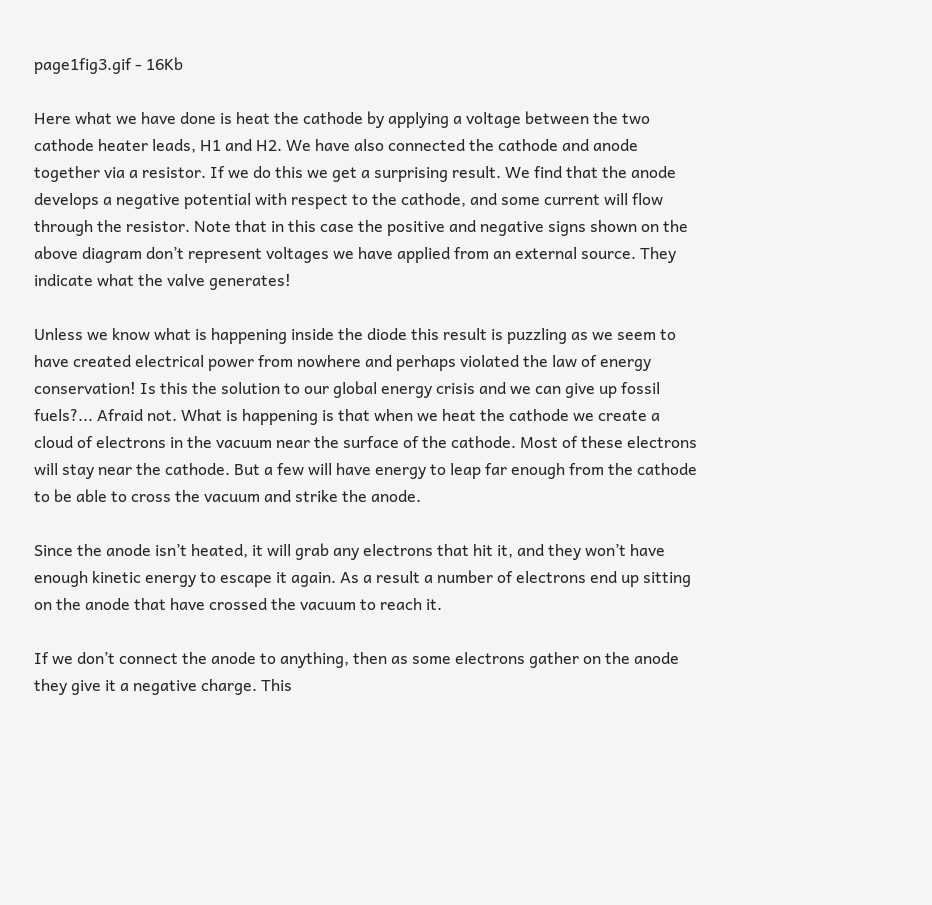page1fig3.gif - 16Kb

Here what we have done is heat the cathode by applying a voltage between the two cathode heater leads, H1 and H2. We have also connected the cathode and anode together via a resistor. If we do this we get a surprising result. We find that the anode develops a negative potential with respect to the cathode, and some current will flow through the resistor. Note that in this case the positive and negative signs shown on the above diagram don’t represent voltages we have applied from an external source. They indicate what the valve generates!

Unless we know what is happening inside the diode this result is puzzling as we seem to have created electrical power from nowhere and perhaps violated the law of energy conservation! Is this the solution to our global energy crisis and we can give up fossil fuels?... Afraid not. What is happening is that when we heat the cathode we create a cloud of electrons in the vacuum near the surface of the cathode. Most of these electrons will stay near the cathode. But a few will have energy to leap far enough from the cathode to be able to cross the vacuum and strike the anode.

Since the anode isn’t heated, it will grab any electrons that hit it, and they won’t have enough kinetic energy to escape it again. As a result a number of electrons end up sitting on the anode that have crossed the vacuum to reach it.

If we don’t connect the anode to anything, then as some electrons gather on the anode they give it a negative charge. This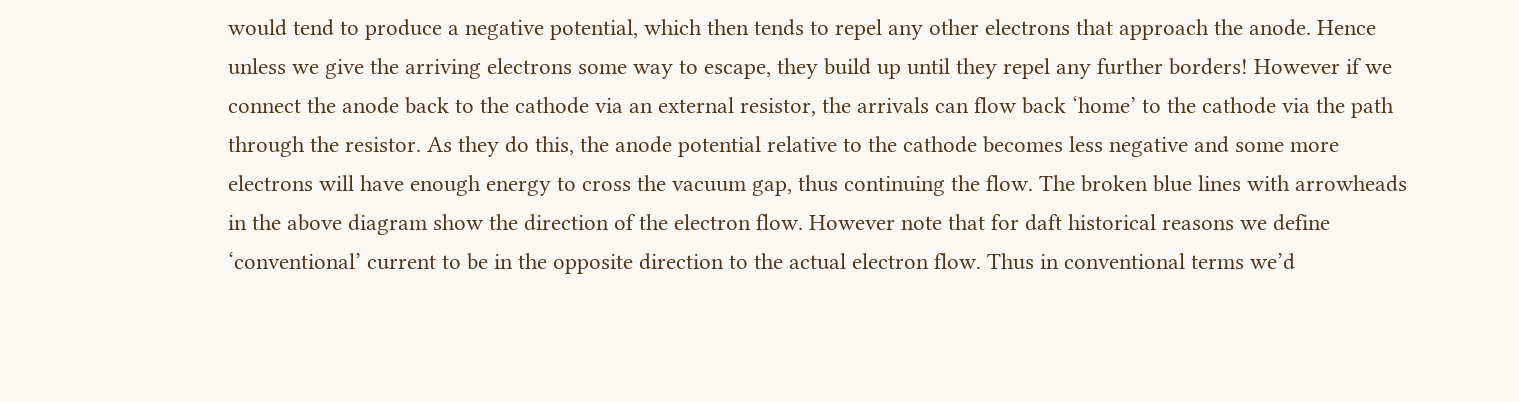would tend to produce a negative potential, which then tends to repel any other electrons that approach the anode. Hence unless we give the arriving electrons some way to escape, they build up until they repel any further borders! However if we connect the anode back to the cathode via an external resistor, the arrivals can flow back ‘home’ to the cathode via the path through the resistor. As they do this, the anode potential relative to the cathode becomes less negative and some more electrons will have enough energy to cross the vacuum gap, thus continuing the flow. The broken blue lines with arrowheads in the above diagram show the direction of the electron flow. However note that for daft historical reasons we define ‘conventional’ current to be in the opposite direction to the actual electron flow. Thus in conventional terms we’d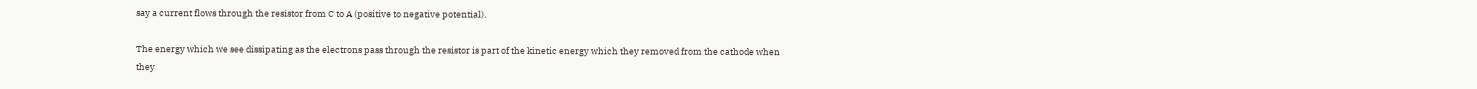say a current flows through the resistor from C to A (positive to negative potential).

The energy which we see dissipating as the electrons pass through the resistor is part of the kinetic energy which they removed from the cathode when they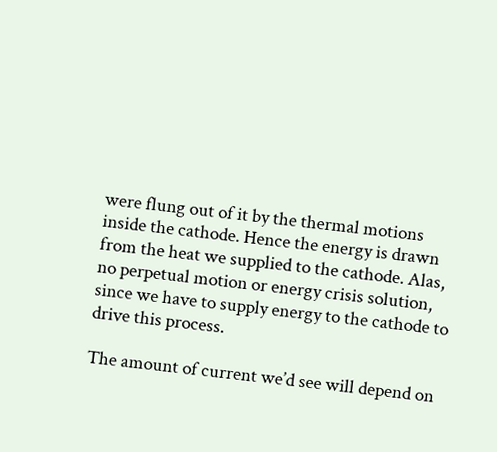were flung out of it by the thermal motions inside the cathode. Hence the energy is drawn from the heat we supplied to the cathode. Alas, no perpetual motion or energy crisis solution, since we have to supply energy to the cathode to drive this process.

The amount of current we’d see will depend on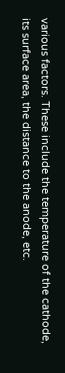various factors. These include the temperature of the cathode, its surface area, the distance to the anode, etc.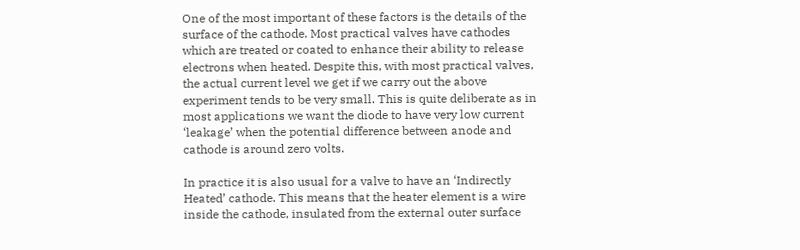One of the most important of these factors is the details of the surface of the cathode. Most practical valves have cathodes which are treated or coated to enhance their ability to release electrons when heated. Despite this, with most practical valves, the actual current level we get if we carry out the above experiment tends to be very small. This is quite deliberate as in most applications we want the diode to have very low current ‘leakage’ when the potential difference between anode and cathode is around zero volts.

In practice it is also usual for a valve to have an ‘Indirectly Heated’ cathode. This means that the heater element is a wire inside the cathode, insulated from the external outer surface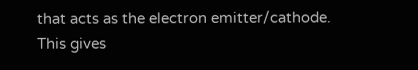that acts as the electron emitter/cathode. This gives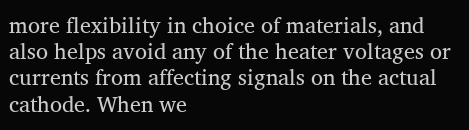more flexibility in choice of materials, and also helps avoid any of the heater voltages or currents from affecting signals on the actual cathode. When we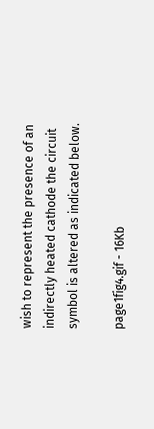wish to represent the presence of an indirectly heated cathode the circuit symbol is altered as indicated below.

page1fig4.gif - 16Kb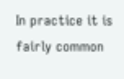In practice it is fairly common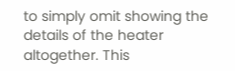to simply omit showing the details of the heater altogether. This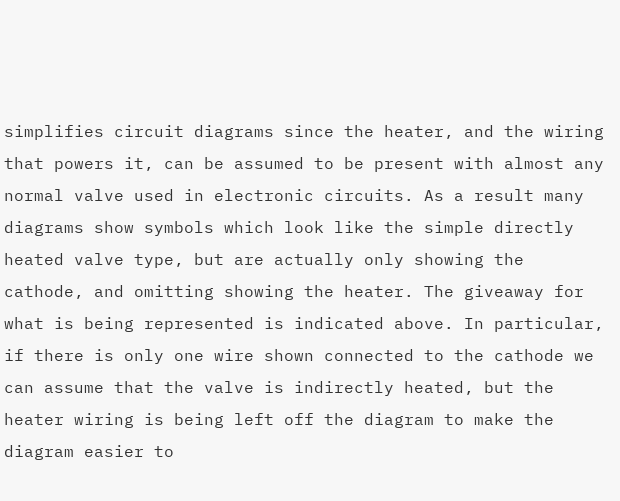simplifies circuit diagrams since the heater, and the wiring that powers it, can be assumed to be present with almost any normal valve used in electronic circuits. As a result many diagrams show symbols which look like the simple directly heated valve type, but are actually only showing the cathode, and omitting showing the heater. The giveaway for what is being represented is indicated above. In particular, if there is only one wire shown connected to the cathode we can assume that the valve is indirectly heated, but the heater wiring is being left off the diagram to make the diagram easier to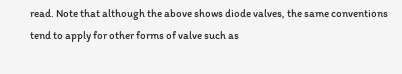read. Note that although the above shows diode valves, the same conventions tend to apply for other forms of valve such as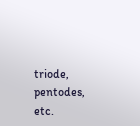triode, pentodes, etc.